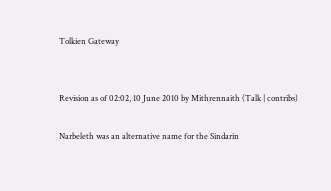Tolkien Gateway


Revision as of 02:02, 10 June 2010 by Mithrennaith (Talk | contribs)

Narbeleth was an alternative name for the Sindarin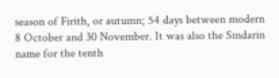season of Firith, or autumn; 54 days between modern 8 October and 30 November. It was also the Sindarin name for the tenth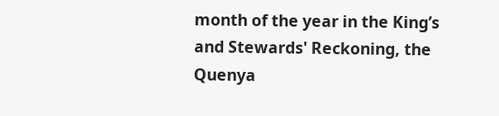month of the year in the King’s and Stewards' Reckoning, the Quenya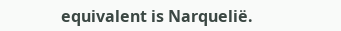equivalent is Narquelië.